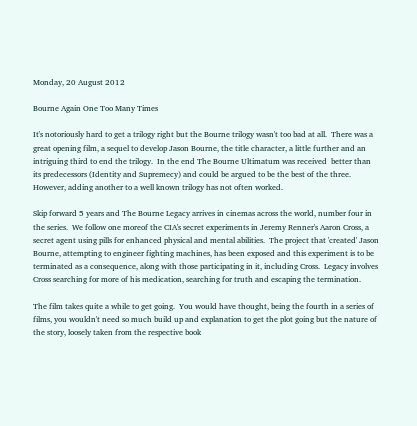Monday, 20 August 2012

Bourne Again One Too Many Times

It's notoriously hard to get a trilogy right but the Bourne trilogy wasn't too bad at all.  There was a great opening film, a sequel to develop Jason Bourne, the title character, a little further and an intriguing third to end the trilogy.  In the end The Bourne Ultimatum was received  better than its predecessors (Identity and Supremecy) and could be argued to be the best of the three.  However, adding another to a well known trilogy has not often worked.

Skip forward 5 years and The Bourne Legacy arrives in cinemas across the world, number four in the series.  We follow one moreof the CIA's secret experiments in Jeremy Renner's Aaron Cross, a secret agent using pills for enhanced physical and mental abilities.  The project that 'created' Jason Bourne, attempting to engineer fighting machines, has been exposed and this experiment is to be terminated as a consequence, along with those participating in it, including Cross.  Legacy involves Cross searching for more of his medication, searching for truth and escaping the termination.

The film takes quite a while to get going.  You would have thought, being the fourth in a series of films, you wouldn't need so much build up and explanation to get the plot going but the nature of the story, loosely taken from the respective book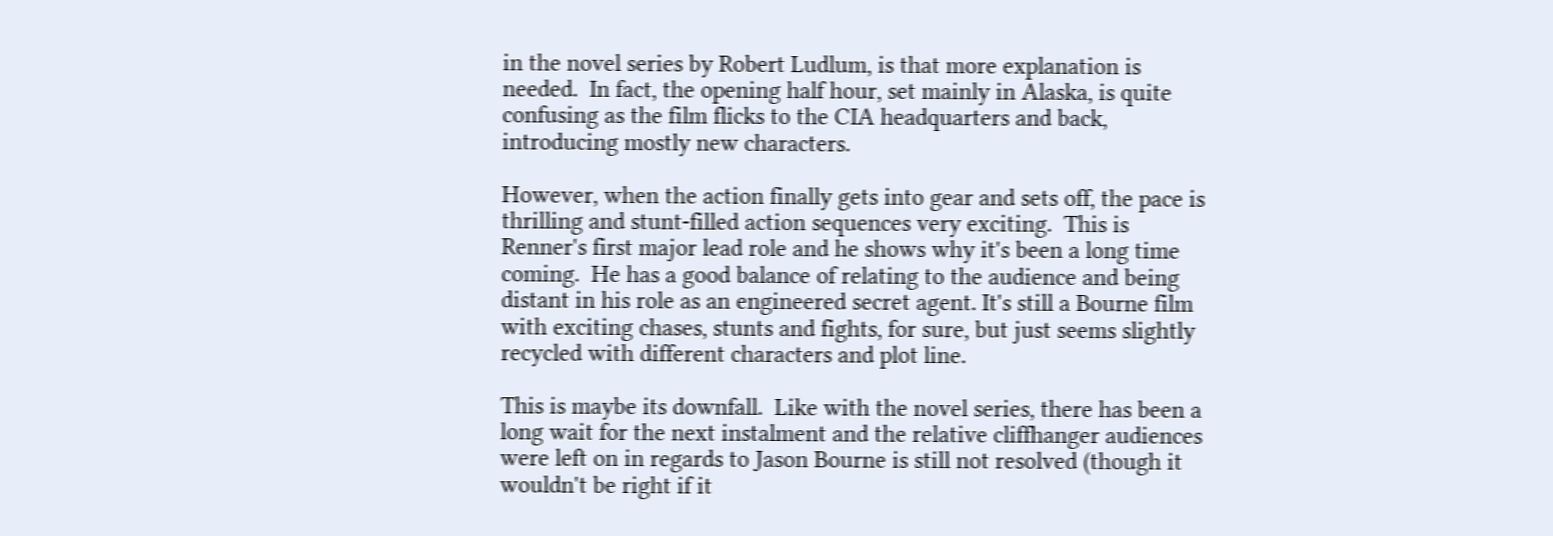in the novel series by Robert Ludlum, is that more explanation is needed.  In fact, the opening half hour, set mainly in Alaska, is quite confusing as the film flicks to the CIA headquarters and back, introducing mostly new characters.

However, when the action finally gets into gear and sets off, the pace is thrilling and stunt-filled action sequences very exciting.  This is Renner's first major lead role and he shows why it's been a long time coming.  He has a good balance of relating to the audience and being distant in his role as an engineered secret agent. It's still a Bourne film with exciting chases, stunts and fights, for sure, but just seems slightly recycled with different characters and plot line.

This is maybe its downfall.  Like with the novel series, there has been a long wait for the next instalment and the relative cliffhanger audiences were left on in regards to Jason Bourne is still not resolved (though it wouldn't be right if it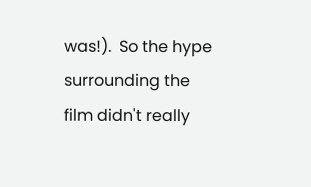was!).  So the hype surrounding the film didn't really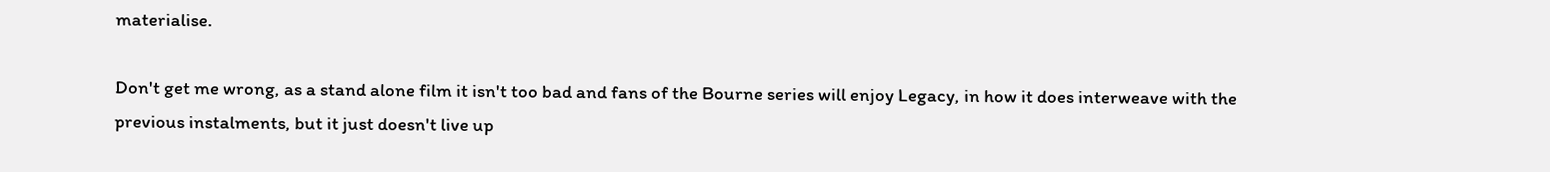materialise.

Don't get me wrong, as a stand alone film it isn't too bad and fans of the Bourne series will enjoy Legacy, in how it does interweave with the previous instalments, but it just doesn't live up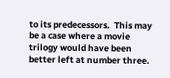to its predecessors.  This may be a case where a movie trilogy would have been better left at number three.